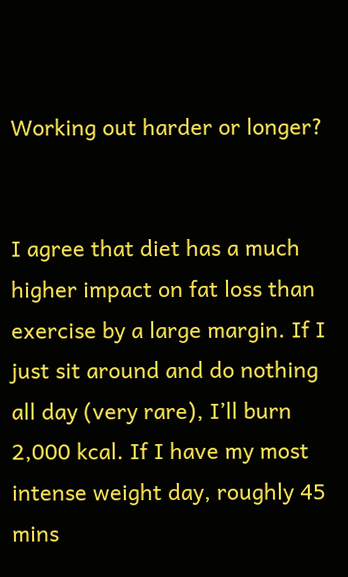Working out harder or longer?


I agree that diet has a much higher impact on fat loss than exercise by a large margin. If I just sit around and do nothing all day (very rare), I’ll burn 2,000 kcal. If I have my most intense weight day, roughly 45 mins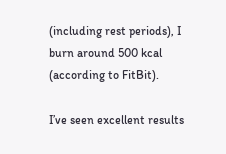(including rest periods), I burn around 500 kcal (according to FitBit).

I’ve seen excellent results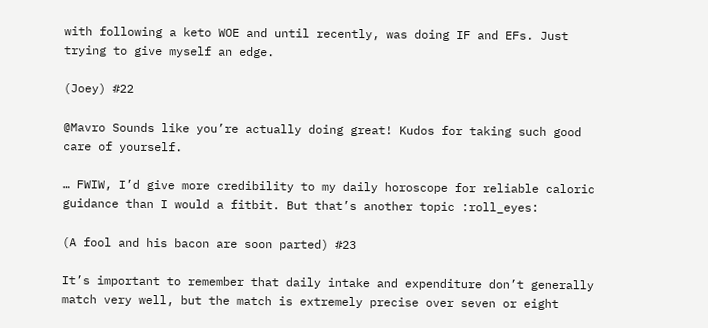with following a keto WOE and until recently, was doing IF and EFs. Just trying to give myself an edge.

(Joey) #22

@Mavro Sounds like you’re actually doing great! Kudos for taking such good care of yourself.

… FWIW, I’d give more credibility to my daily horoscope for reliable caloric guidance than I would a fitbit. But that’s another topic :roll_eyes:

(A fool and his bacon are soon parted) #23

It’s important to remember that daily intake and expenditure don’t generally match very well, but the match is extremely precise over seven or eight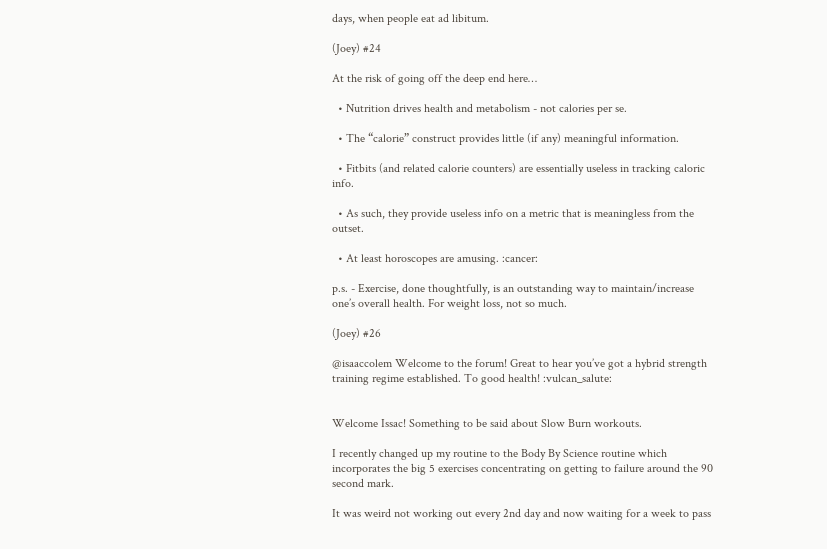days, when people eat ad libitum.

(Joey) #24

At the risk of going off the deep end here…

  • Nutrition drives health and metabolism - not calories per se.

  • The “calorie” construct provides little (if any) meaningful information.

  • Fitbits (and related calorie counters) are essentially useless in tracking caloric info.

  • As such, they provide useless info on a metric that is meaningless from the outset.

  • At least horoscopes are amusing. :cancer:

p.s. - Exercise, done thoughtfully, is an outstanding way to maintain/increase one’s overall health. For weight loss, not so much.

(Joey) #26

@isaaccolem Welcome to the forum! Great to hear you’ve got a hybrid strength training regime established. To good health! :vulcan_salute:


Welcome Issac! Something to be said about Slow Burn workouts.

I recently changed up my routine to the Body By Science routine which incorporates the big 5 exercises concentrating on getting to failure around the 90 second mark.

It was weird not working out every 2nd day and now waiting for a week to pass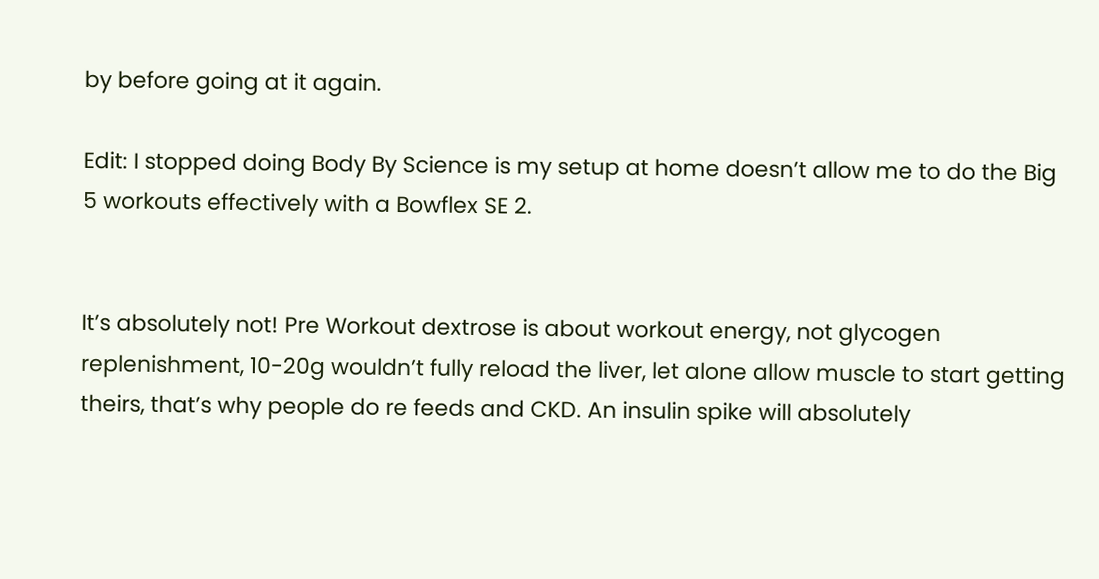by before going at it again.

Edit: I stopped doing Body By Science is my setup at home doesn’t allow me to do the Big 5 workouts effectively with a Bowflex SE 2.


It’s absolutely not! Pre Workout dextrose is about workout energy, not glycogen replenishment, 10-20g wouldn’t fully reload the liver, let alone allow muscle to start getting theirs, that’s why people do re feeds and CKD. An insulin spike will absolutely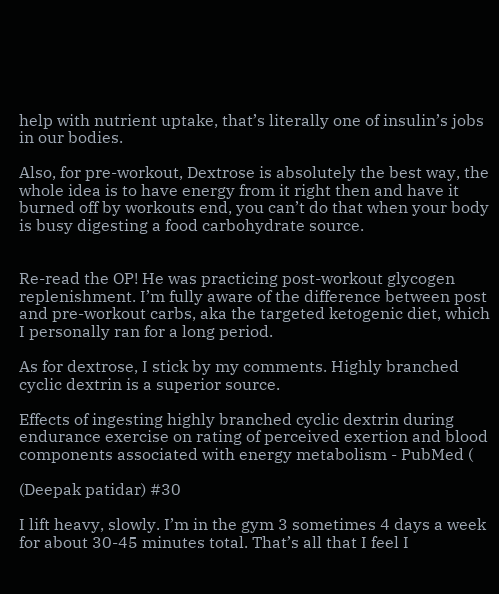help with nutrient uptake, that’s literally one of insulin’s jobs in our bodies.

Also, for pre-workout, Dextrose is absolutely the best way, the whole idea is to have energy from it right then and have it burned off by workouts end, you can’t do that when your body is busy digesting a food carbohydrate source.


Re-read the OP! He was practicing post-workout glycogen replenishment. I’m fully aware of the difference between post and pre-workout carbs, aka the targeted ketogenic diet, which I personally ran for a long period.

As for dextrose, I stick by my comments. Highly branched cyclic dextrin is a superior source.

Effects of ingesting highly branched cyclic dextrin during endurance exercise on rating of perceived exertion and blood components associated with energy metabolism - PubMed (

(Deepak patidar) #30

I lift heavy, slowly. I’m in the gym 3 sometimes 4 days a week for about 30-45 minutes total. That’s all that I feel I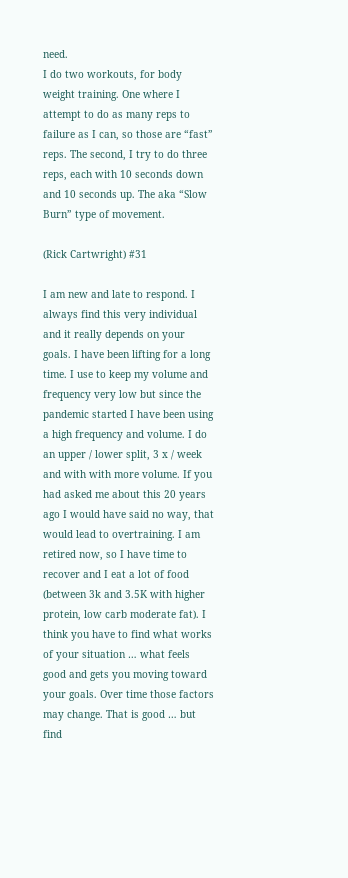need.
I do two workouts, for body weight training. One where I attempt to do as many reps to failure as I can, so those are “fast” reps. The second, I try to do three reps, each with 10 seconds down and 10 seconds up. The aka “Slow Burn” type of movement.

(Rick Cartwright) #31

I am new and late to respond. I always find this very individual and it really depends on your goals. I have been lifting for a long time. I use to keep my volume and frequency very low but since the pandemic started I have been using a high frequency and volume. I do an upper / lower split, 3 x / week and with with more volume. If you had asked me about this 20 years ago I would have said no way, that would lead to overtraining. I am retired now, so I have time to recover and I eat a lot of food (between 3k and 3.5K with higher protein, low carb moderate fat). I think you have to find what works of your situation … what feels good and gets you moving toward your goals. Over time those factors may change. That is good … but find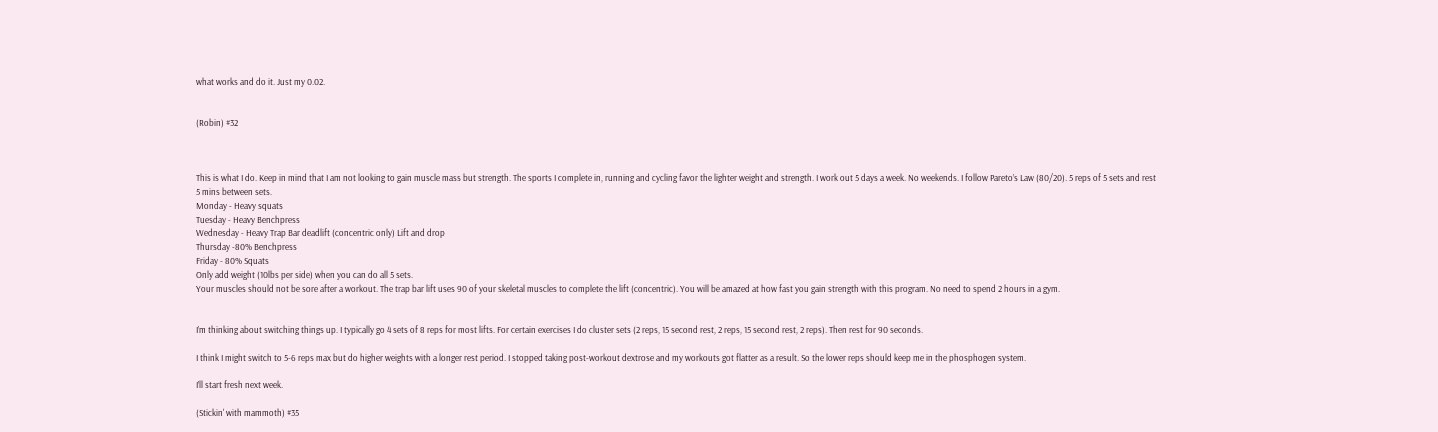what works and do it. Just my 0.02.


(Robin) #32



This is what I do. Keep in mind that I am not looking to gain muscle mass but strength. The sports I complete in, running and cycling favor the lighter weight and strength. I work out 5 days a week. No weekends. I follow Pareto’s Law (80/20). 5 reps of 5 sets and rest 5 mins between sets.
Monday - Heavy squats
Tuesday - Heavy Benchpress
Wednesday - Heavy Trap Bar deadlift (concentric only) Lift and drop
Thursday -80% Benchpress
Friday - 80% Squats
Only add weight (10lbs per side) when you can do all 5 sets.
Your muscles should not be sore after a workout. The trap bar lift uses 90 of your skeletal muscles to complete the lift (concentric). You will be amazed at how fast you gain strength with this program. No need to spend 2 hours in a gym.


I’m thinking about switching things up. I typically go 4 sets of 8 reps for most lifts. For certain exercises I do cluster sets (2 reps, 15 second rest, 2 reps, 15 second rest, 2 reps). Then rest for 90 seconds.

I think I might switch to 5-6 reps max but do higher weights with a longer rest period. I stopped taking post-workout dextrose and my workouts got flatter as a result. So the lower reps should keep me in the phosphogen system.

I’ll start fresh next week.

(Stickin' with mammoth) #35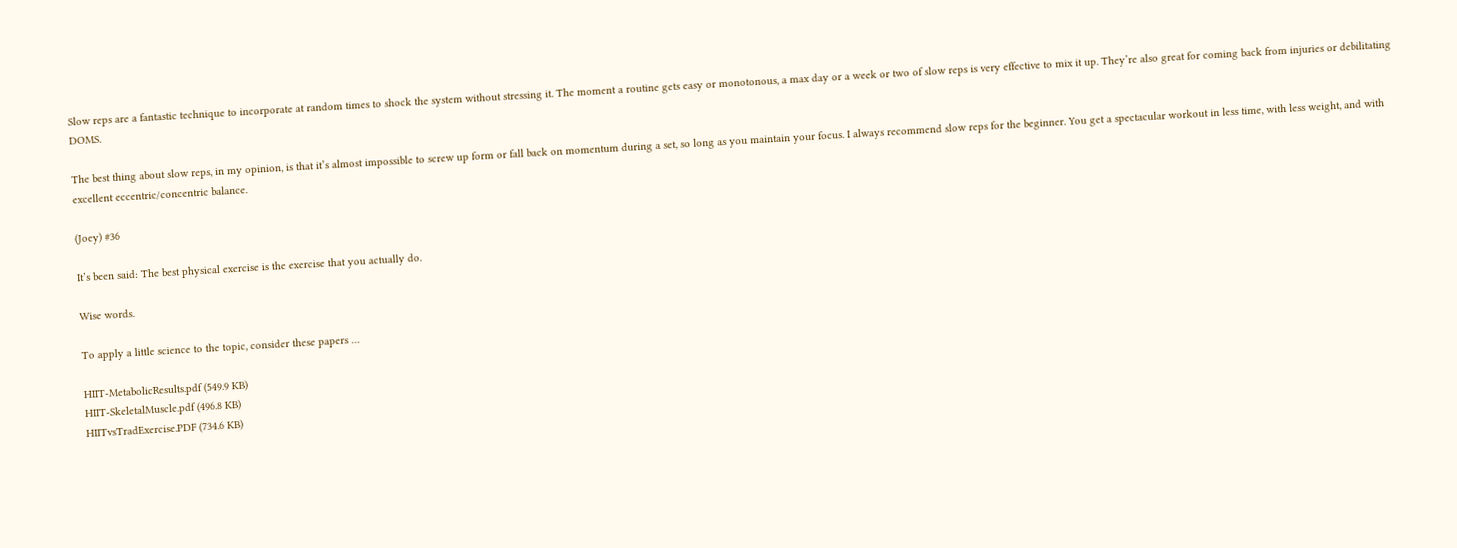Slow reps are a fantastic technique to incorporate at random times to shock the system without stressing it. The moment a routine gets easy or monotonous, a max day or a week or two of slow reps is very effective to mix it up. They’re also great for coming back from injuries or debilitating DOMS.

The best thing about slow reps, in my opinion, is that it’s almost impossible to screw up form or fall back on momentum during a set, so long as you maintain your focus. I always recommend slow reps for the beginner. You get a spectacular workout in less time, with less weight, and with excellent eccentric/concentric balance.

(Joey) #36

It’s been said: The best physical exercise is the exercise that you actually do.

Wise words.

To apply a little science to the topic, consider these papers …

HIIT-MetabolicResults.pdf (549.9 KB)
HIIT-SkeletalMuscle.pdf (496.8 KB)
HIITvsTradExercise.PDF (734.6 KB)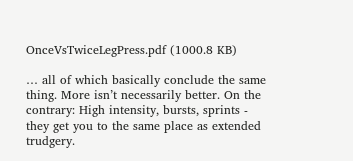OnceVsTwiceLegPress.pdf (1000.8 KB)

… all of which basically conclude the same thing. More isn’t necessarily better. On the contrary: High intensity, bursts, sprints - they get you to the same place as extended trudgery.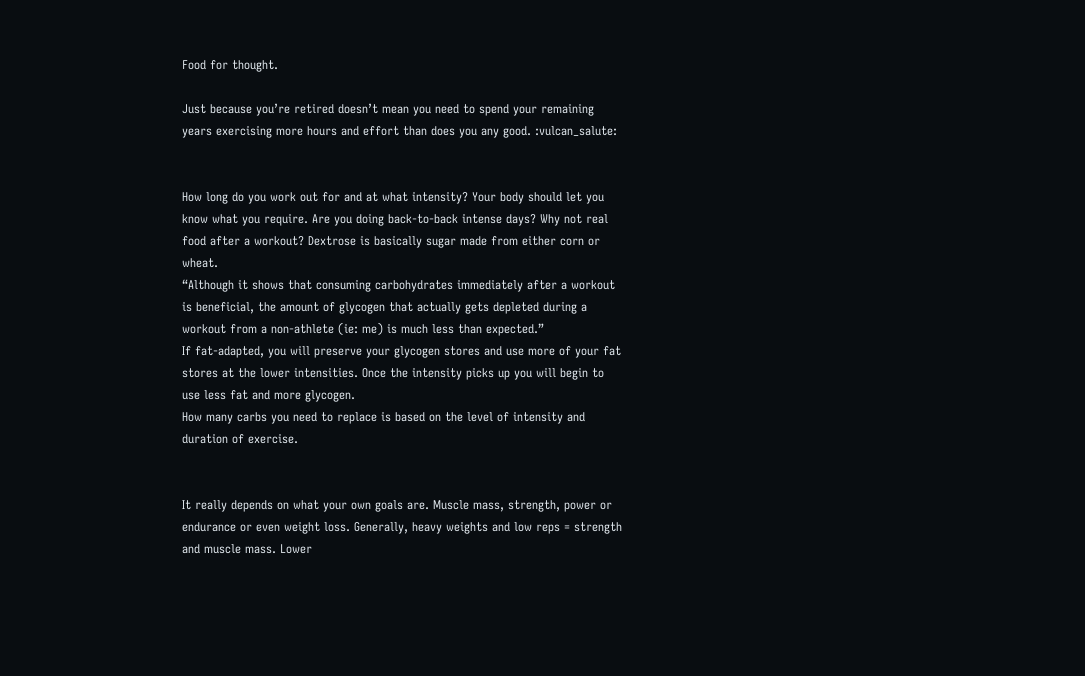Food for thought.

Just because you’re retired doesn’t mean you need to spend your remaining years exercising more hours and effort than does you any good. :vulcan_salute:


How long do you work out for and at what intensity? Your body should let you know what you require. Are you doing back-to-back intense days? Why not real food after a workout? Dextrose is basically sugar made from either corn or wheat.
“Although it shows that consuming carbohydrates immediately after a workout is beneficial, the amount of glycogen that actually gets depleted during a workout from a non-athlete (ie: me) is much less than expected.”
If fat-adapted, you will preserve your glycogen stores and use more of your fat stores at the lower intensities. Once the intensity picks up you will begin to use less fat and more glycogen.
How many carbs you need to replace is based on the level of intensity and duration of exercise.


It really depends on what your own goals are. Muscle mass, strength, power or endurance or even weight loss. Generally, heavy weights and low reps = strength and muscle mass. Lower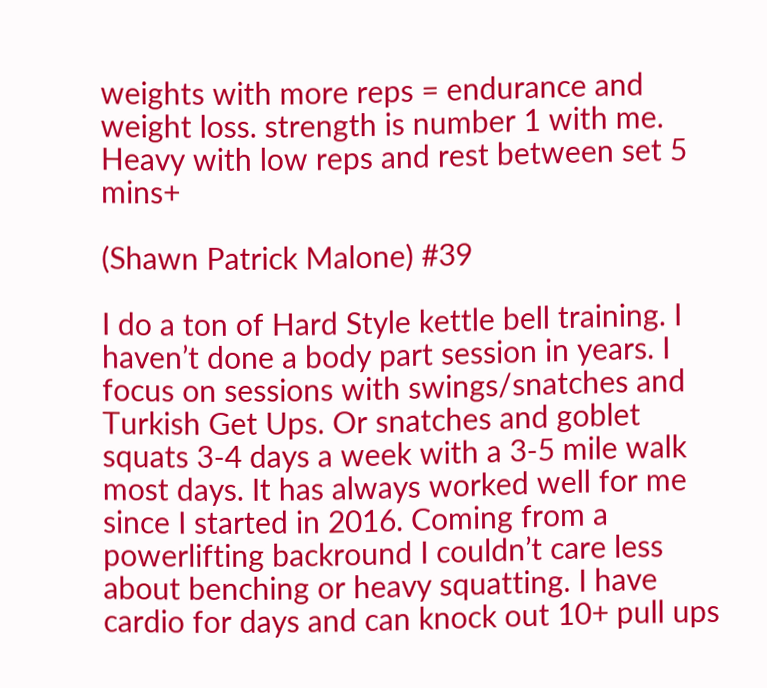weights with more reps = endurance and weight loss. strength is number 1 with me. Heavy with low reps and rest between set 5 mins+

(Shawn Patrick Malone) #39

I do a ton of Hard Style kettle bell training. I haven’t done a body part session in years. I focus on sessions with swings/snatches and Turkish Get Ups. Or snatches and goblet squats 3-4 days a week with a 3-5 mile walk most days. It has always worked well for me since I started in 2016. Coming from a powerlifting backround I couldn’t care less about benching or heavy squatting. I have cardio for days and can knock out 10+ pull ups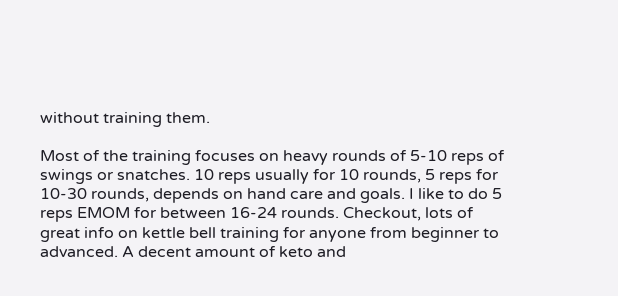without training them.

Most of the training focuses on heavy rounds of 5-10 reps of swings or snatches. 10 reps usually for 10 rounds, 5 reps for 10-30 rounds, depends on hand care and goals. I like to do 5 reps EMOM for between 16-24 rounds. Checkout, lots of great info on kettle bell training for anyone from beginner to advanced. A decent amount of keto and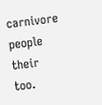carnivore people their too.